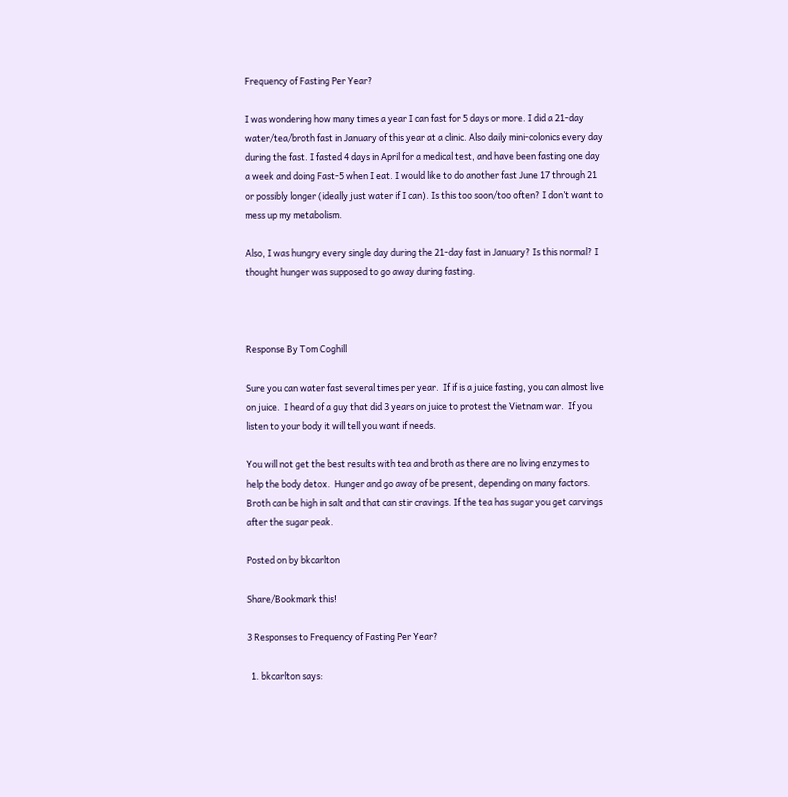Frequency of Fasting Per Year?

I was wondering how many times a year I can fast for 5 days or more. I did a 21-day water/tea/broth fast in January of this year at a clinic. Also daily mini-colonics every day during the fast. I fasted 4 days in April for a medical test, and have been fasting one day a week and doing Fast-5 when I eat. I would like to do another fast June 17 through 21 or possibly longer (ideally just water if I can). Is this too soon/too often? I don’t want to mess up my metabolism.

Also, I was hungry every single day during the 21-day fast in January? Is this normal? I thought hunger was supposed to go away during fasting.



Response By Tom Coghill

Sure you can water fast several times per year.  If if is a juice fasting, you can almost live on juice.  I heard of a guy that did 3 years on juice to protest the Vietnam war.  If you listen to your body it will tell you want if needs.

You will not get the best results with tea and broth as there are no living enzymes to help the body detox.  Hunger and go away of be present, depending on many factors.  Broth can be high in salt and that can stir cravings. If the tea has sugar you get carvings after the sugar peak.

Posted on by bkcarlton

Share/Bookmark this!

3 Responses to Frequency of Fasting Per Year?

  1. bkcarlton says: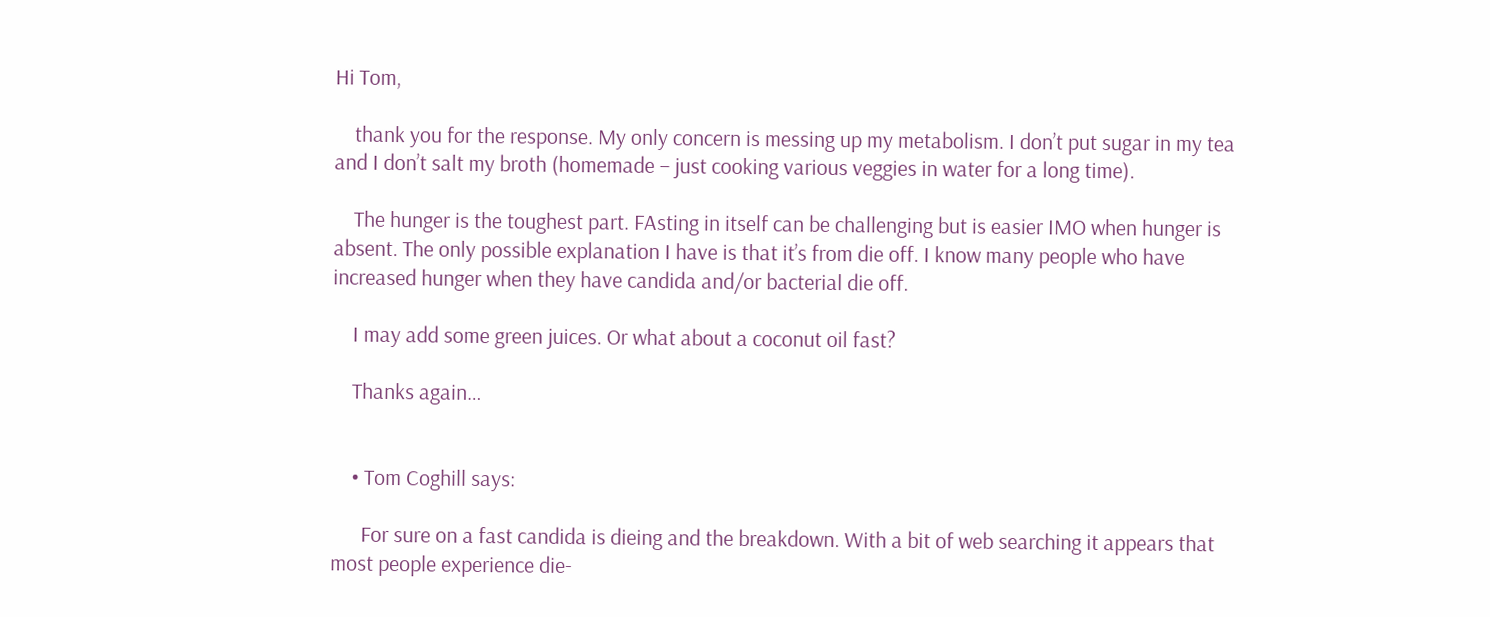Hi Tom,

    thank you for the response. My only concern is messing up my metabolism. I don’t put sugar in my tea and I don’t salt my broth (homemade – just cooking various veggies in water for a long time).

    The hunger is the toughest part. FAsting in itself can be challenging but is easier IMO when hunger is absent. The only possible explanation I have is that it’s from die off. I know many people who have increased hunger when they have candida and/or bacterial die off.

    I may add some green juices. Or what about a coconut oil fast?

    Thanks again…


    • Tom Coghill says:

      For sure on a fast candida is dieing and the breakdown. With a bit of web searching it appears that most people experience die-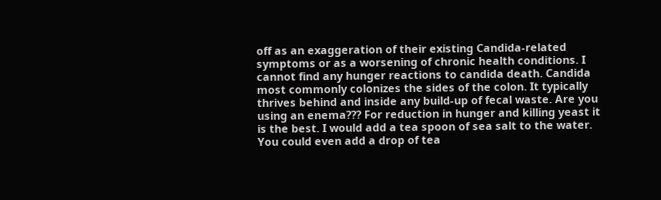off as an exaggeration of their existing Candida-related symptoms or as a worsening of chronic health conditions. I cannot find any hunger reactions to candida death. Candida most commonly colonizes the sides of the colon. It typically thrives behind and inside any build-up of fecal waste. Are you using an enema??? For reduction in hunger and killing yeast it is the best. I would add a tea spoon of sea salt to the water. You could even add a drop of tea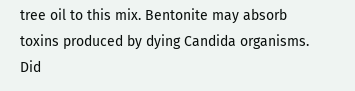tree oil to this mix. Bentonite may absorb toxins produced by dying Candida organisms. Did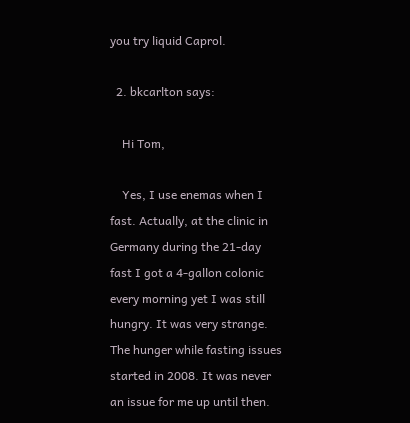you try liquid Caprol.

  2. bkcarlton says:

    Hi Tom,

    Yes, I use enemas when I fast. Actually, at the clinic in Germany during the 21-day fast I got a 4-gallon colonic every morning yet I was still hungry. It was very strange. The hunger while fasting issues started in 2008. It was never an issue for me up until then.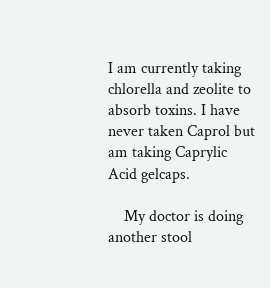I am currently taking chlorella and zeolite to absorb toxins. I have never taken Caprol but am taking Caprylic Acid gelcaps.

    My doctor is doing another stool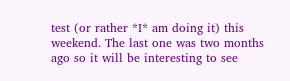test (or rather *I* am doing it) this weekend. The last one was two months ago so it will be interesting to see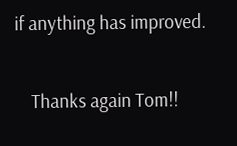if anything has improved.

    Thanks again Tom!!